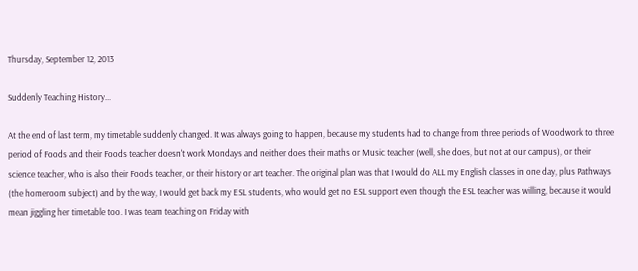Thursday, September 12, 2013

Suddenly Teaching History...

At the end of last term, my timetable suddenly changed. It was always going to happen, because my students had to change from three periods of Woodwork to three period of Foods and their Foods teacher doesn't work Mondays and neither does their maths or Music teacher (well, she does, but not at our campus), or their science teacher, who is also their Foods teacher, or their history or art teacher. The original plan was that I would do ALL my English classes in one day, plus Pathways (the homeroom subject) and by the way, I would get back my ESL students, who would get no ESL support even though the ESL teacher was willing, because it would mean jiggling her timetable too. I was team teaching on Friday with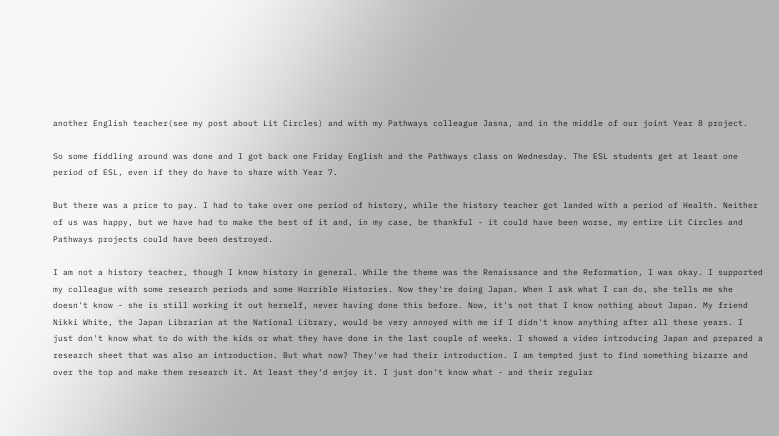another English teacher(see my post about Lit Circles) and with my Pathways colleague Jasna, and in the middle of our joint Year 8 project.

So some fiddling around was done and I got back one Friday English and the Pathways class on Wednesday. The ESL students get at least one period of ESL, even if they do have to share with Year 7.

But there was a price to pay. I had to take over one period of history, while the history teacher got landed with a period of Health. Neither of us was happy, but we have had to make the best of it and, in my case, be thankful - it could have been worse, my entire Lit Circles and Pathways projects could have been destroyed.

I am not a history teacher, though I know history in general. While the theme was the Renaissance and the Reformation, I was okay. I supported my colleague with some research periods and some Horrible Histories. Now they're doing Japan. When I ask what I can do, she tells me she doesn't know - she is still working it out herself, never having done this before. Now, it's not that I know nothing about Japan. My friend Nikki White, the Japan Librarian at the National Library, would be very annoyed with me if I didn't know anything after all these years. I just don't know what to do with the kids or what they have done in the last couple of weeks. I showed a video introducing Japan and prepared a research sheet that was also an introduction. But what now? They've had their introduction. I am tempted just to find something bizarre and over the top and make them research it. At least they'd enjoy it. I just don't know what - and their regular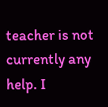teacher is not currently any help. I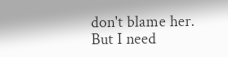don't blame her. But I need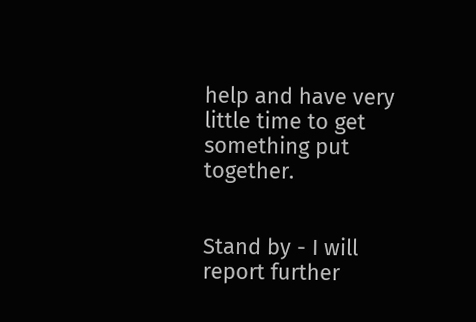help and have very little time to get something put together.


Stand by - I will report further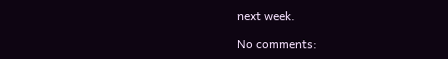next week.

No comments: